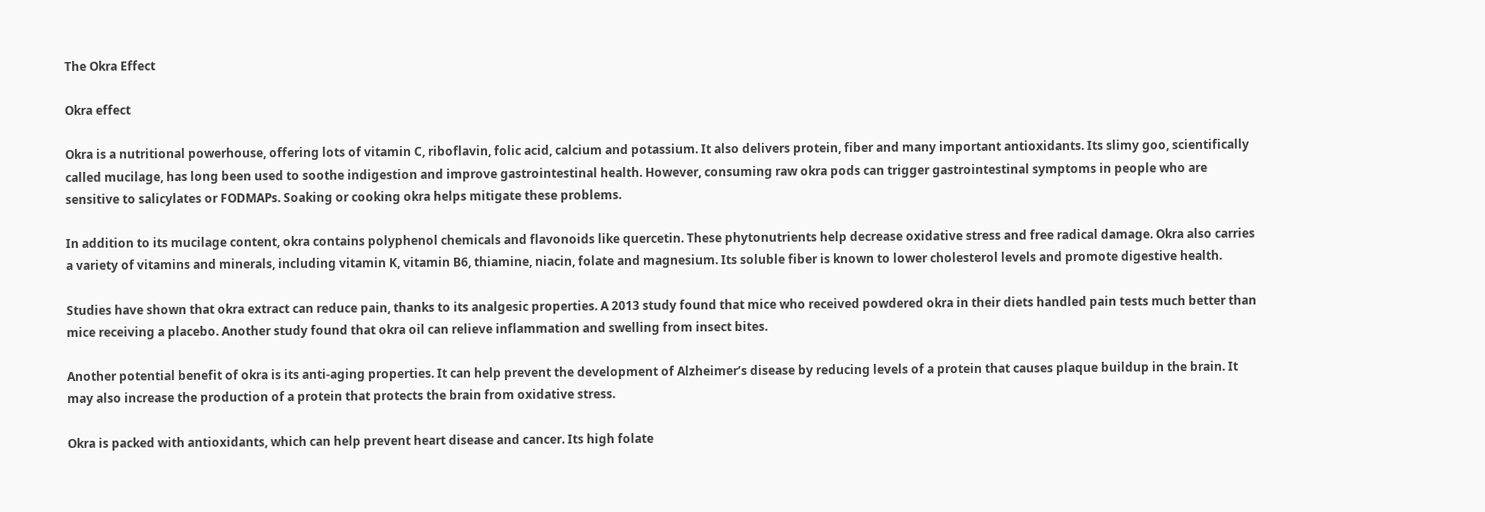The Okra Effect

Okra effect

Okra is a nutritional powerhouse, offering lots of vitamin C, riboflavin, folic acid, calcium and potassium. It also delivers protein, fiber and many important antioxidants. Its slimy goo, scientifically called mucilage, has long been used to soothe indigestion and improve gastrointestinal health. However, consuming raw okra pods can trigger gastrointestinal symptoms in people who are sensitive to salicylates or FODMAPs. Soaking or cooking okra helps mitigate these problems.

In addition to its mucilage content, okra contains polyphenol chemicals and flavonoids like quercetin. These phytonutrients help decrease oxidative stress and free radical damage. Okra also carries a variety of vitamins and minerals, including vitamin K, vitamin B6, thiamine, niacin, folate and magnesium. Its soluble fiber is known to lower cholesterol levels and promote digestive health.

Studies have shown that okra extract can reduce pain, thanks to its analgesic properties. A 2013 study found that mice who received powdered okra in their diets handled pain tests much better than mice receiving a placebo. Another study found that okra oil can relieve inflammation and swelling from insect bites.

Another potential benefit of okra is its anti-aging properties. It can help prevent the development of Alzheimer’s disease by reducing levels of a protein that causes plaque buildup in the brain. It may also increase the production of a protein that protects the brain from oxidative stress.

Okra is packed with antioxidants, which can help prevent heart disease and cancer. Its high folate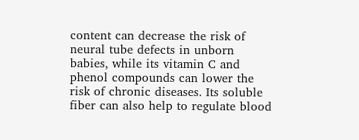content can decrease the risk of neural tube defects in unborn babies, while its vitamin C and phenol compounds can lower the risk of chronic diseases. Its soluble fiber can also help to regulate blood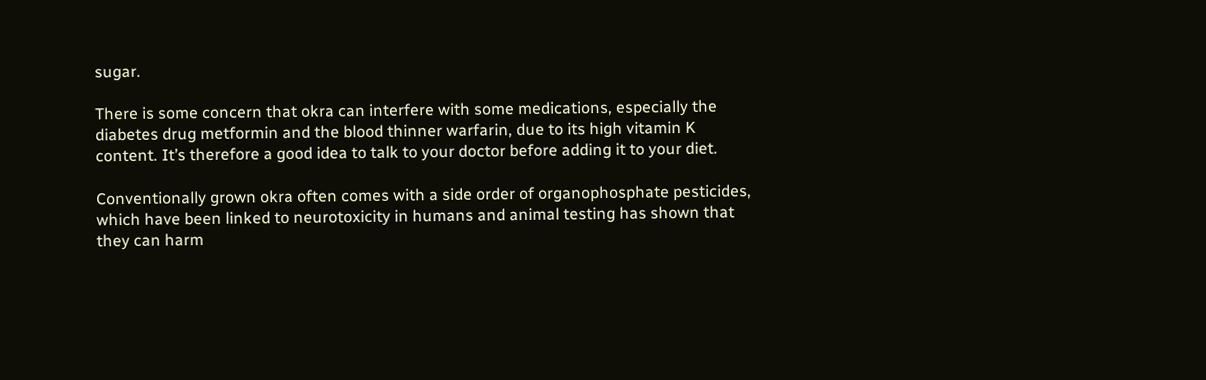sugar.

There is some concern that okra can interfere with some medications, especially the diabetes drug metformin and the blood thinner warfarin, due to its high vitamin K content. It’s therefore a good idea to talk to your doctor before adding it to your diet.

Conventionally grown okra often comes with a side order of organophosphate pesticides, which have been linked to neurotoxicity in humans and animal testing has shown that they can harm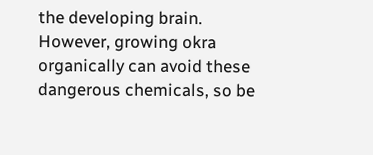the developing brain. However, growing okra organically can avoid these dangerous chemicals, so be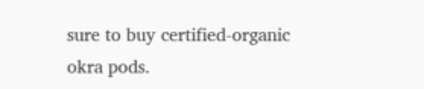sure to buy certified-organic okra pods.